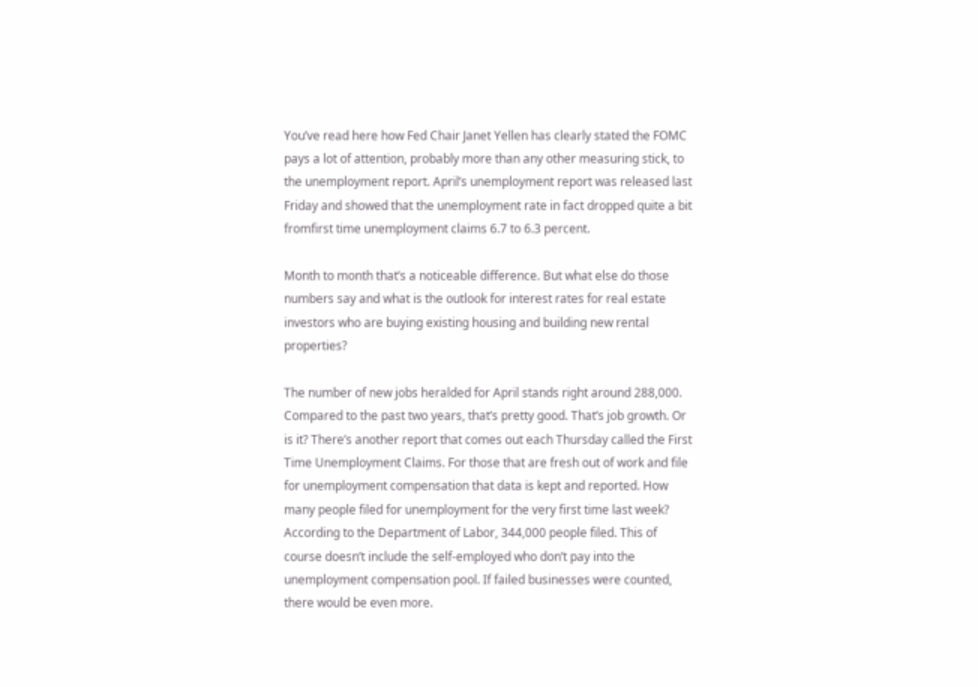You’ve read here how Fed Chair Janet Yellen has clearly stated the FOMC pays a lot of attention, probably more than any other measuring stick, to the unemployment report. April’s unemployment report was released last Friday and showed that the unemployment rate in fact dropped quite a bit fromfirst time unemployment claims 6.7 to 6.3 percent.

Month to month that’s a noticeable difference. But what else do those numbers say and what is the outlook for interest rates for real estate investors who are buying existing housing and building new rental properties?

The number of new jobs heralded for April stands right around 288,000. Compared to the past two years, that’s pretty good. That’s job growth. Or is it? There’s another report that comes out each Thursday called the First Time Unemployment Claims. For those that are fresh out of work and file for unemployment compensation that data is kept and reported. How many people filed for unemployment for the very first time last week? According to the Department of Labor, 344,000 people filed. This of course doesn’t include the self-employed who don’t pay into the unemployment compensation pool. If failed businesses were counted, there would be even more.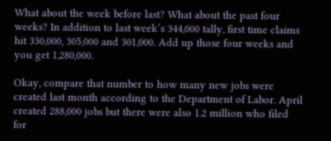What about the week before last? What about the past four weeks? In addition to last week’s 344,000 tally, first time claims hit 330,000, 305,000 and 301,000. Add up those four weeks and you get 1,280,000.

Okay, compare that number to how many new jobs were created last month according to the Department of Labor. April created 288,000 jobs but there were also 1.2 million who filed for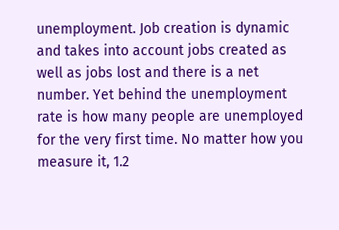unemployment. Job creation is dynamic and takes into account jobs created as well as jobs lost and there is a net number. Yet behind the unemployment rate is how many people are unemployed for the very first time. No matter how you measure it, 1.2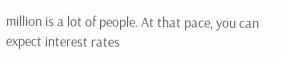million is a lot of people. At that pace, you can expect interest rates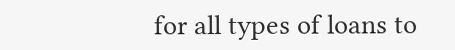for all types of loans to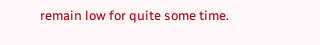remain low for quite some time.